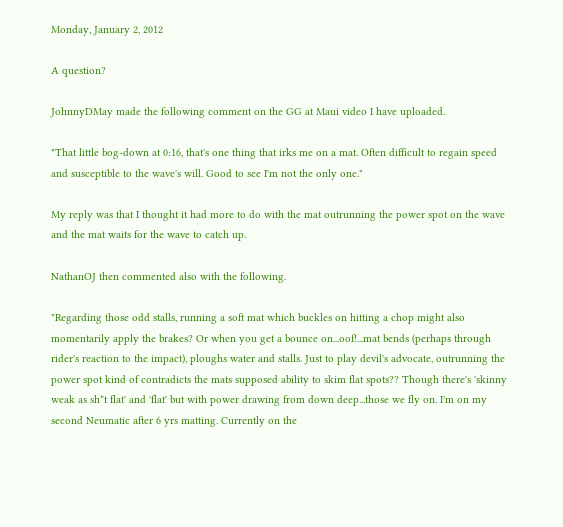Monday, January 2, 2012

A question?

JohnnyDMay made the following comment on the GG at Maui video I have uploaded.

"That little bog-down at 0:16, that's one thing that irks me on a mat. Often difficult to regain speed and susceptible to the wave's will. Good to see I'm not the only one."

My reply was that I thought it had more to do with the mat outrunning the power spot on the wave and the mat waits for the wave to catch up.

NathanOJ then commented also with the following.

"Regarding those odd stalls, running a soft mat which buckles on hitting a chop might also momentarily apply the brakes? Or when you get a bounce on...oof!...mat bends (perhaps through rider's reaction to the impact), ploughs water and stalls. Just to play devil's advocate, outrunning the power spot kind of contradicts the mats supposed ability to skim flat spots?? Though there's 'skinny weak as sh*t flat' and 'flat' but with power drawing from down deep...those we fly on. I'm on my second Neumatic after 6 yrs matting. Currently on the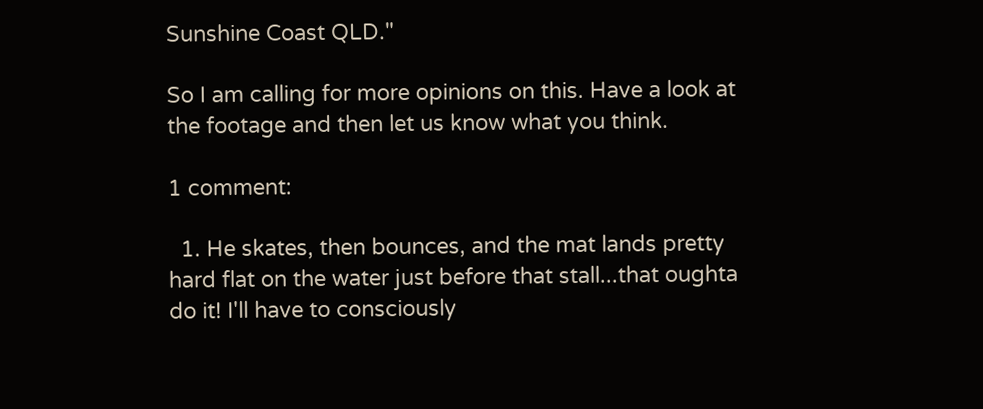Sunshine Coast QLD."

So I am calling for more opinions on this. Have a look at the footage and then let us know what you think.

1 comment:

  1. He skates, then bounces, and the mat lands pretty hard flat on the water just before that stall...that oughta do it! I'll have to consciously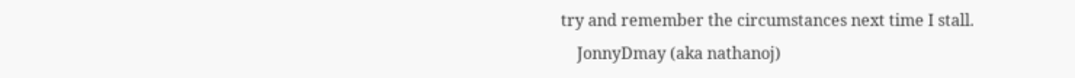try and remember the circumstances next time I stall.
    JonnyDmay (aka nathanoj)